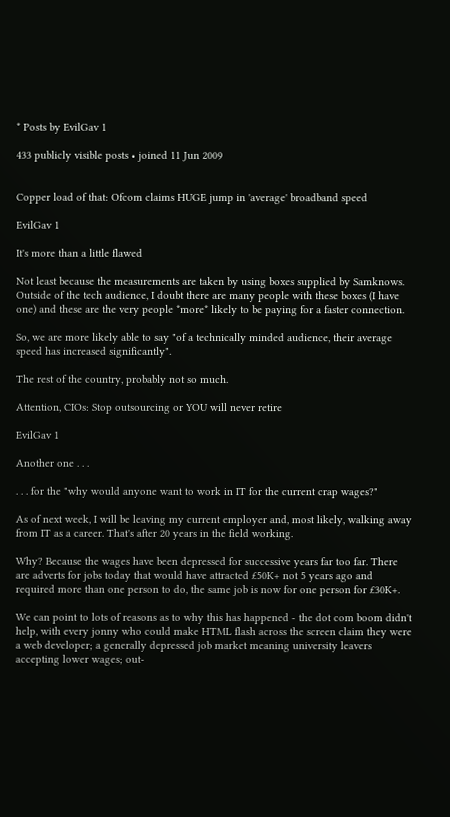* Posts by EvilGav 1

433 publicly visible posts • joined 11 Jun 2009


Copper load of that: Ofcom claims HUGE jump in 'average' broadband speed

EvilGav 1

It's more than a little flawed

Not least because the measurements are taken by using boxes supplied by Samknows. Outside of the tech audience, I doubt there are many people with these boxes (I have one) and these are the very people *more* likely to be paying for a faster connection.

So, we are more likely able to say "of a technically minded audience, their average speed has increased significantly".

The rest of the country, probably not so much.

Attention, CIOs: Stop outsourcing or YOU will never retire

EvilGav 1

Another one . . .

. . . for the "why would anyone want to work in IT for the current crap wages?"

As of next week, I will be leaving my current employer and, most likely, walking away from IT as a career. That's after 20 years in the field working.

Why? Because the wages have been depressed for successive years far too far. There are adverts for jobs today that would have attracted £50K+ not 5 years ago and required more than one person to do, the same job is now for one person for £30K+.

We can point to lots of reasons as to why this has happened - the dot com boom didn't help, with every jonny who could make HTML flash across the screen claim they were a web developer; a generally depressed job market meaning university leavers accepting lower wages; out-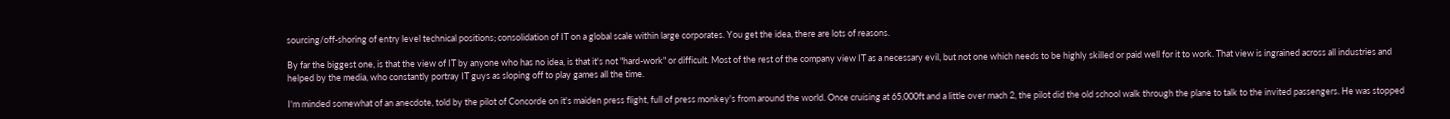sourcing/off-shoring of entry level technical positions; consolidation of IT on a global scale within large corporates. You get the idea, there are lots of reasons.

By far the biggest one, is that the view of IT by anyone who has no idea, is that it's not "hard-work" or difficult. Most of the rest of the company view IT as a necessary evil, but not one which needs to be highly skilled or paid well for it to work. That view is ingrained across all industries and helped by the media, who constantly portray IT guys as sloping off to play games all the time.

I'm minded somewhat of an anecdote, told by the pilot of Concorde on it's maiden press flight, full of press monkey's from around the world. Once cruising at 65,000ft and a little over mach 2, the pilot did the old school walk through the plane to talk to the invited passengers. He was stopped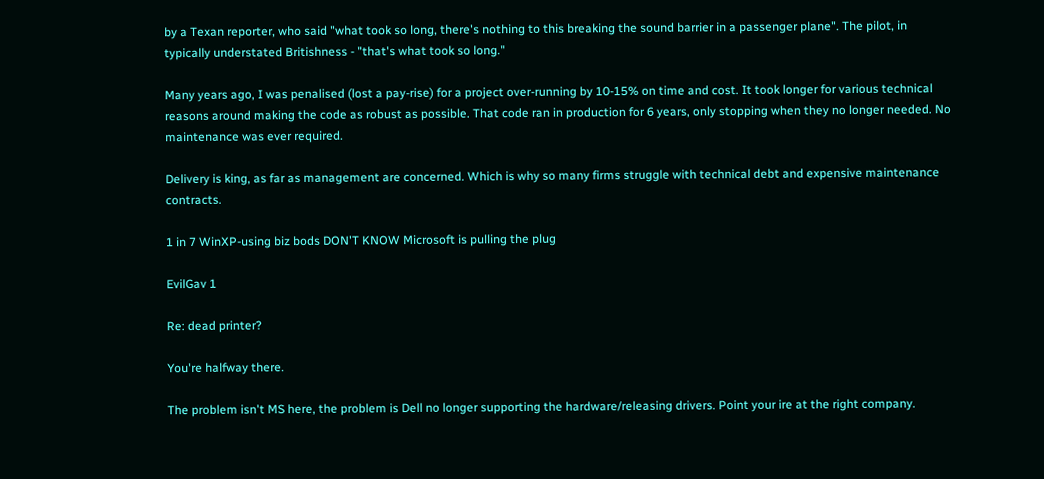by a Texan reporter, who said "what took so long, there's nothing to this breaking the sound barrier in a passenger plane". The pilot, in typically understated Britishness - "that's what took so long."

Many years ago, I was penalised (lost a pay-rise) for a project over-running by 10-15% on time and cost. It took longer for various technical reasons around making the code as robust as possible. That code ran in production for 6 years, only stopping when they no longer needed. No maintenance was ever required.

Delivery is king, as far as management are concerned. Which is why so many firms struggle with technical debt and expensive maintenance contracts.

1 in 7 WinXP-using biz bods DON'T KNOW Microsoft is pulling the plug

EvilGav 1

Re: dead printer?

You're halfway there.

The problem isn't MS here, the problem is Dell no longer supporting the hardware/releasing drivers. Point your ire at the right company.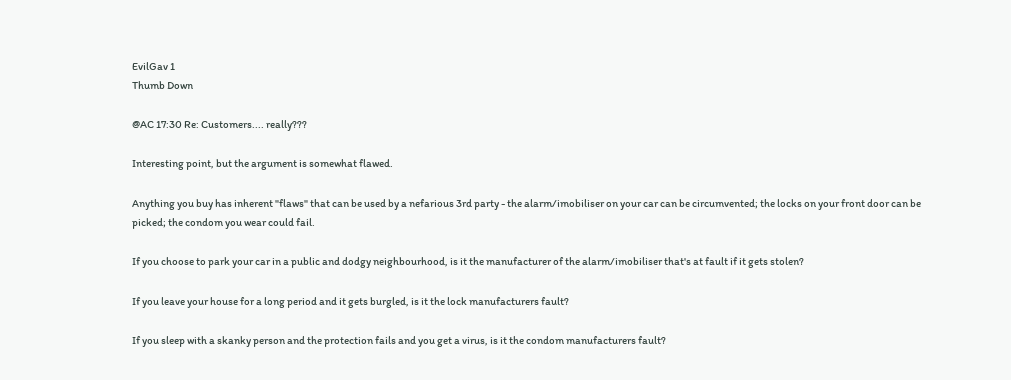EvilGav 1
Thumb Down

@AC 17:30 Re: Customers.... really???

Interesting point, but the argument is somewhat flawed.

Anything you buy has inherent "flaws" that can be used by a nefarious 3rd party - the alarm/imobiliser on your car can be circumvented; the locks on your front door can be picked; the condom you wear could fail.

If you choose to park your car in a public and dodgy neighbourhood, is it the manufacturer of the alarm/imobiliser that's at fault if it gets stolen?

If you leave your house for a long period and it gets burgled, is it the lock manufacturers fault?

If you sleep with a skanky person and the protection fails and you get a virus, is it the condom manufacturers fault?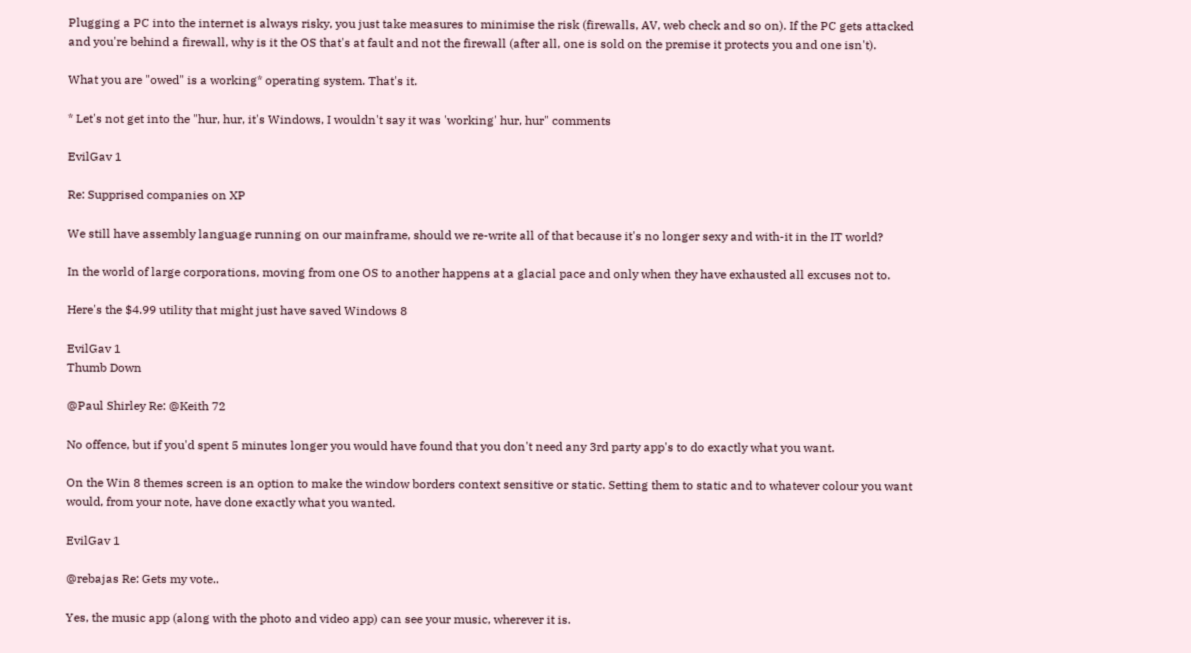Plugging a PC into the internet is always risky, you just take measures to minimise the risk (firewalls, AV, web check and so on). If the PC gets attacked and you're behind a firewall, why is it the OS that's at fault and not the firewall (after all, one is sold on the premise it protects you and one isn't).

What you are "owed" is a working* operating system. That's it.

* Let's not get into the "hur, hur, it's Windows, I wouldn't say it was 'working' hur, hur" comments

EvilGav 1

Re: Supprised companies on XP

We still have assembly language running on our mainframe, should we re-write all of that because it's no longer sexy and with-it in the IT world?

In the world of large corporations, moving from one OS to another happens at a glacial pace and only when they have exhausted all excuses not to.

Here's the $4.99 utility that might just have saved Windows 8

EvilGav 1
Thumb Down

@Paul Shirley Re: @Keith 72

No offence, but if you'd spent 5 minutes longer you would have found that you don't need any 3rd party app's to do exactly what you want.

On the Win 8 themes screen is an option to make the window borders context sensitive or static. Setting them to static and to whatever colour you want would, from your note, have done exactly what you wanted.

EvilGav 1

@rebajas Re: Gets my vote..

Yes, the music app (along with the photo and video app) can see your music, wherever it is.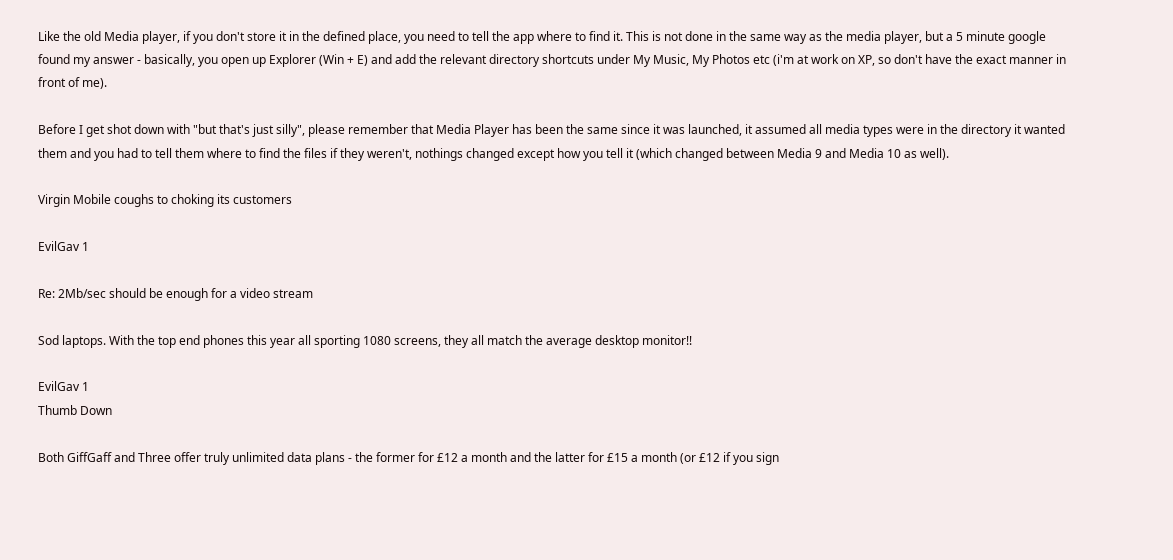Like the old Media player, if you don't store it in the defined place, you need to tell the app where to find it. This is not done in the same way as the media player, but a 5 minute google found my answer - basically, you open up Explorer (Win + E) and add the relevant directory shortcuts under My Music, My Photos etc (i'm at work on XP, so don't have the exact manner in front of me).

Before I get shot down with "but that's just silly", please remember that Media Player has been the same since it was launched, it assumed all media types were in the directory it wanted them and you had to tell them where to find the files if they weren't, nothings changed except how you tell it (which changed between Media 9 and Media 10 as well).

Virgin Mobile coughs to choking its customers

EvilGav 1

Re: 2Mb/sec should be enough for a video stream

Sod laptops. With the top end phones this year all sporting 1080 screens, they all match the average desktop monitor!!

EvilGav 1
Thumb Down

Both GiffGaff and Three offer truly unlimited data plans - the former for £12 a month and the latter for £15 a month (or £12 if you sign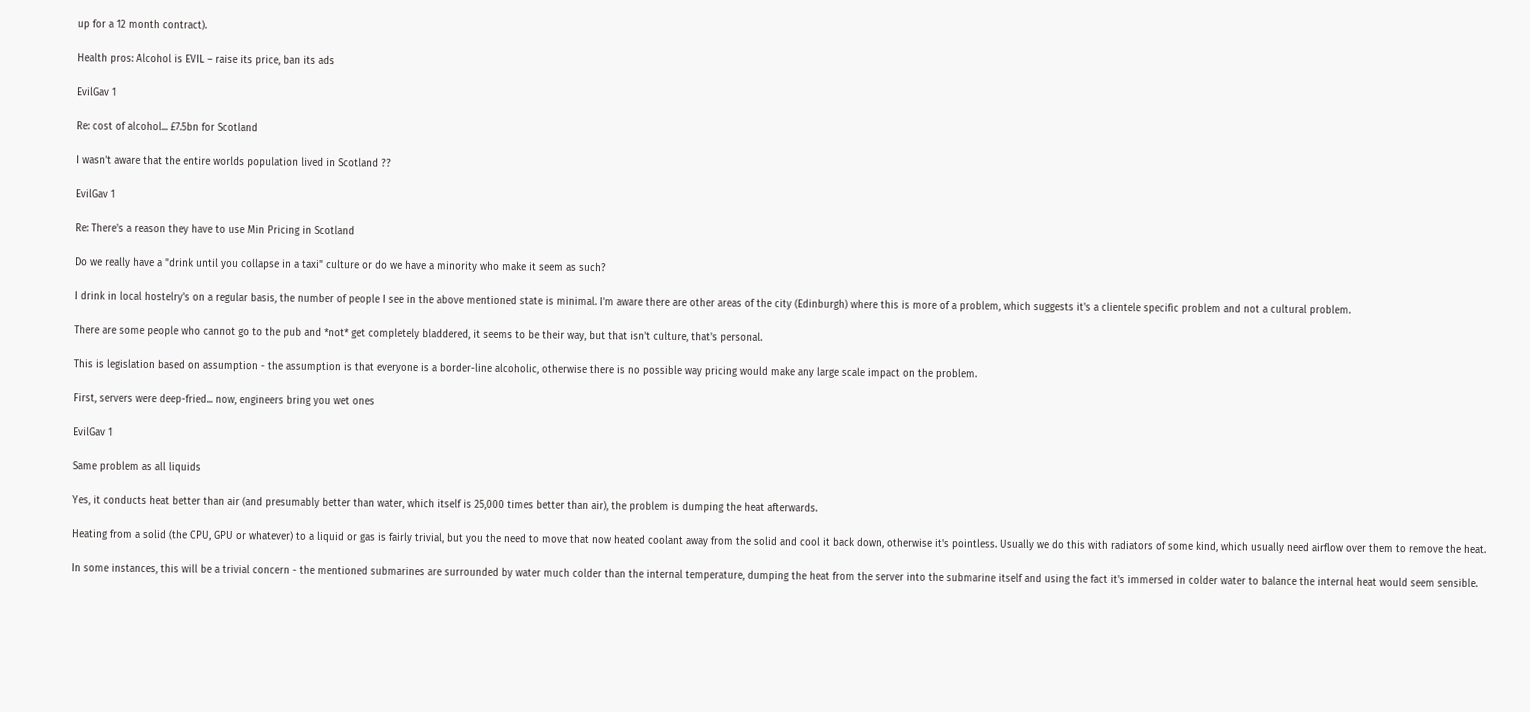up for a 12 month contract).

Health pros: Alcohol is EVIL – raise its price, ban its ads

EvilGav 1

Re: cost of alcohol... £7.5bn for Scotland

I wasn't aware that the entire worlds population lived in Scotland ??

EvilGav 1

Re: There's a reason they have to use Min Pricing in Scotland

Do we really have a "drink until you collapse in a taxi" culture or do we have a minority who make it seem as such?

I drink in local hostelry's on a regular basis, the number of people I see in the above mentioned state is minimal. I'm aware there are other areas of the city (Edinburgh) where this is more of a problem, which suggests it's a clientele specific problem and not a cultural problem.

There are some people who cannot go to the pub and *not* get completely bladdered, it seems to be their way, but that isn't culture, that's personal.

This is legislation based on assumption - the assumption is that everyone is a border-line alcoholic, otherwise there is no possible way pricing would make any large scale impact on the problem.

First, servers were deep-fried... now, engineers bring you wet ones

EvilGav 1

Same problem as all liquids

Yes, it conducts heat better than air (and presumably better than water, which itself is 25,000 times better than air), the problem is dumping the heat afterwards.

Heating from a solid (the CPU, GPU or whatever) to a liquid or gas is fairly trivial, but you the need to move that now heated coolant away from the solid and cool it back down, otherwise it's pointless. Usually we do this with radiators of some kind, which usually need airflow over them to remove the heat.

In some instances, this will be a trivial concern - the mentioned submarines are surrounded by water much colder than the internal temperature, dumping the heat from the server into the submarine itself and using the fact it's immersed in colder water to balance the internal heat would seem sensible.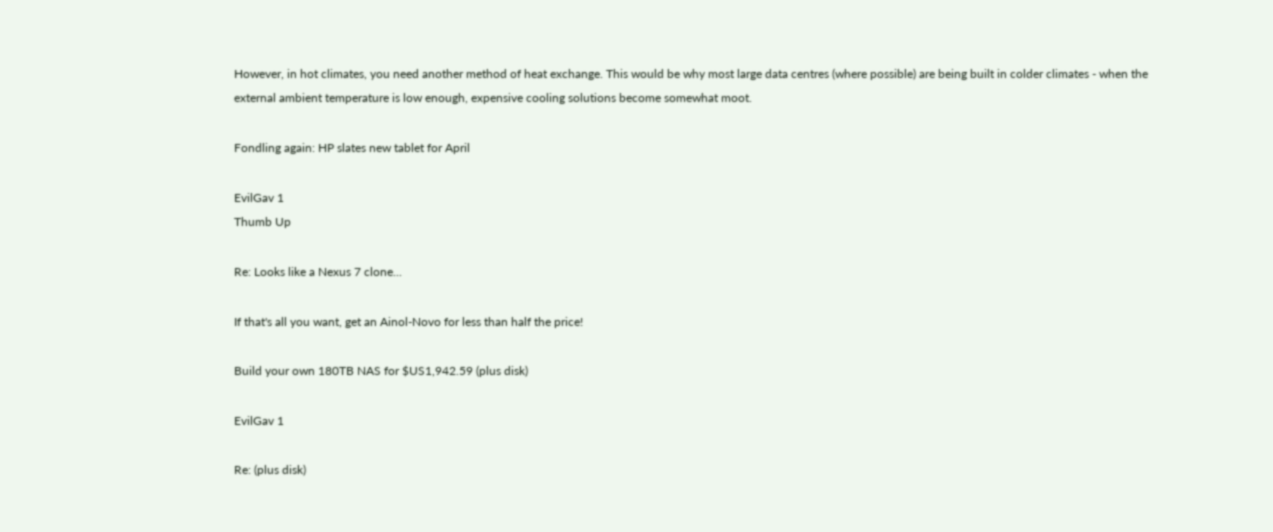However, in hot climates, you need another method of heat exchange. This would be why most large data centres (where possible) are being built in colder climates - when the external ambient temperature is low enough, expensive cooling solutions become somewhat moot.

Fondling again: HP slates new tablet for April

EvilGav 1
Thumb Up

Re: Looks like a Nexus 7 clone...

If that's all you want, get an Ainol-Novo for less than half the price!

Build your own 180TB NAS for $US1,942.59 (plus disk)

EvilGav 1

Re: (plus disk)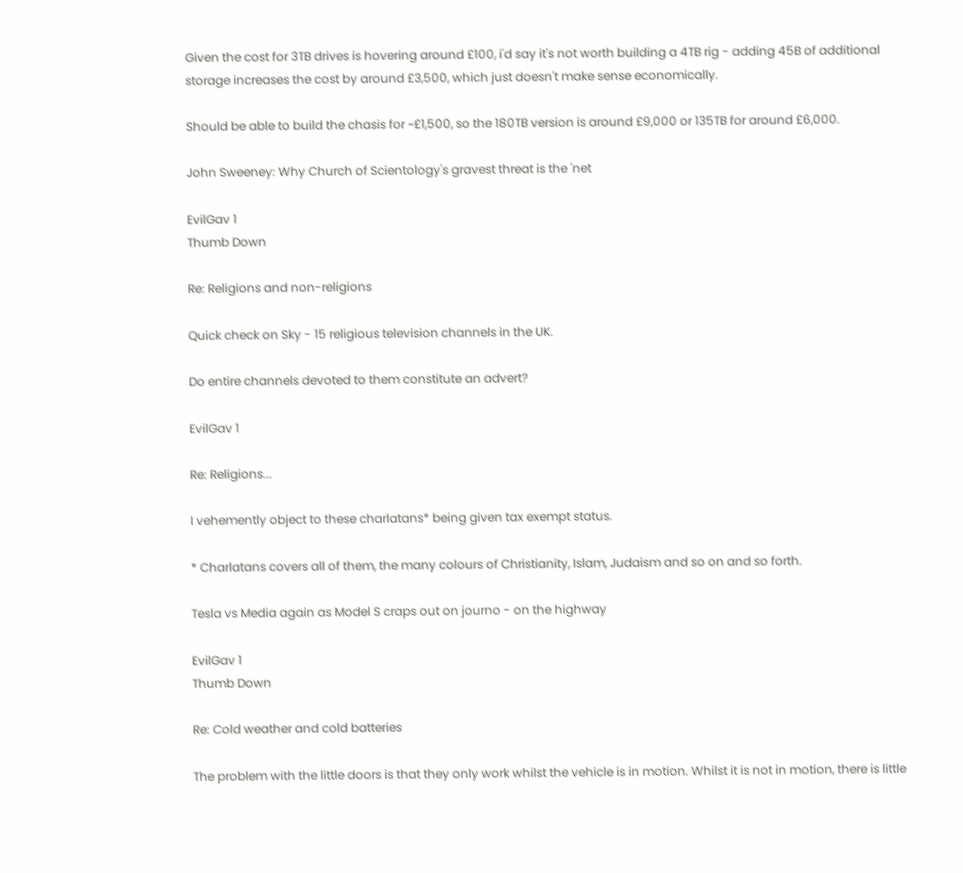Given the cost for 3TB drives is hovering around £100, i'd say it's not worth building a 4TB rig - adding 45B of additional storage increases the cost by around £3,500, which just doesn't make sense economically.

Should be able to build the chasis for ~£1,500, so the 180TB version is around £9,000 or 135TB for around £6,000.

John Sweeney: Why Church of Scientology's gravest threat is the 'net

EvilGav 1
Thumb Down

Re: Religions and non-religions

Quick check on Sky - 15 religious television channels in the UK.

Do entire channels devoted to them constitute an advert?

EvilGav 1

Re: Religions...

I vehemently object to these charlatans* being given tax exempt status.

* Charlatans covers all of them, the many colours of Christianity, Islam, Judaism and so on and so forth.

Tesla vs Media again as Model S craps out on journo - on the highway

EvilGav 1
Thumb Down

Re: Cold weather and cold batteries

The problem with the little doors is that they only work whilst the vehicle is in motion. Whilst it is not in motion, there is little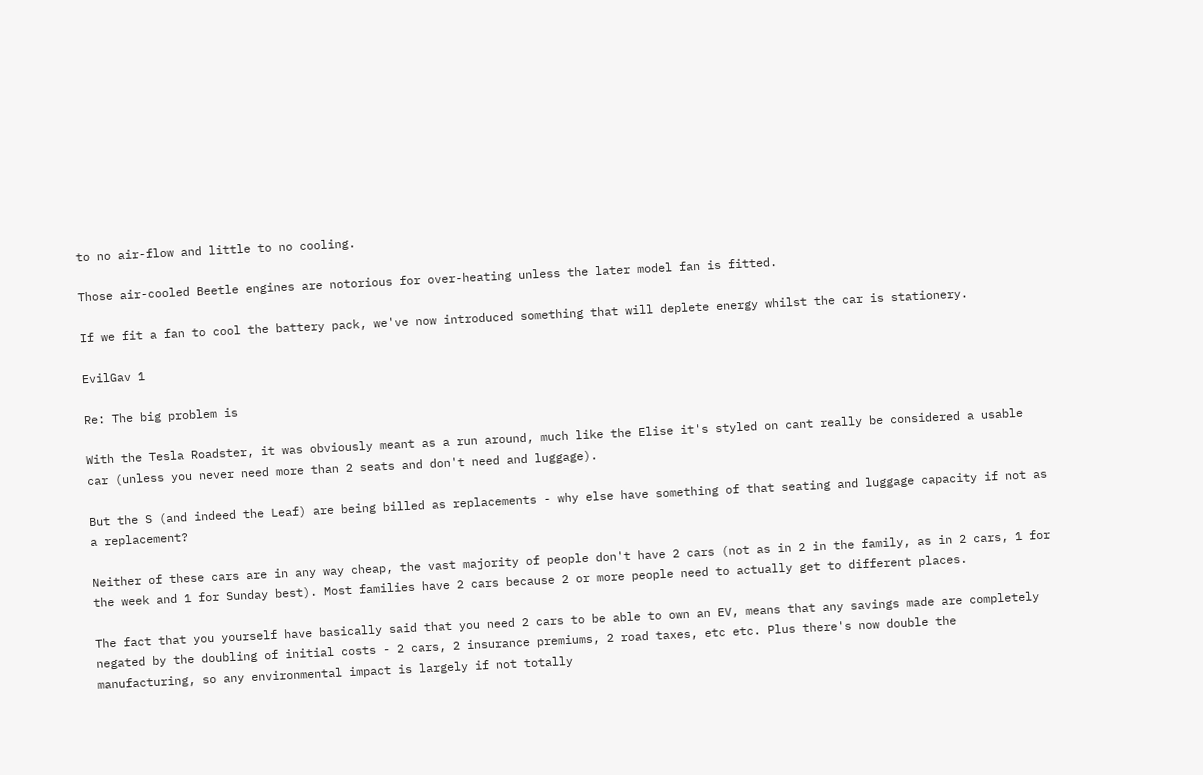to no air-flow and little to no cooling.

Those air-cooled Beetle engines are notorious for over-heating unless the later model fan is fitted.

If we fit a fan to cool the battery pack, we've now introduced something that will deplete energy whilst the car is stationery.

EvilGav 1

Re: The big problem is

With the Tesla Roadster, it was obviously meant as a run around, much like the Elise it's styled on cant really be considered a usable car (unless you never need more than 2 seats and don't need and luggage).

But the S (and indeed the Leaf) are being billed as replacements - why else have something of that seating and luggage capacity if not as a replacement?

Neither of these cars are in any way cheap, the vast majority of people don't have 2 cars (not as in 2 in the family, as in 2 cars, 1 for the week and 1 for Sunday best). Most families have 2 cars because 2 or more people need to actually get to different places.

The fact that you yourself have basically said that you need 2 cars to be able to own an EV, means that any savings made are completely negated by the doubling of initial costs - 2 cars, 2 insurance premiums, 2 road taxes, etc etc. Plus there's now double the manufacturing, so any environmental impact is largely if not totally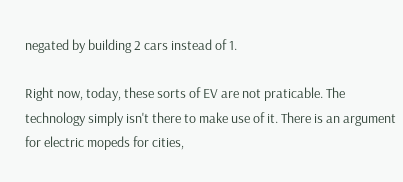negated by building 2 cars instead of 1.

Right now, today, these sorts of EV are not praticable. The technology simply isn't there to make use of it. There is an argument for electric mopeds for cities,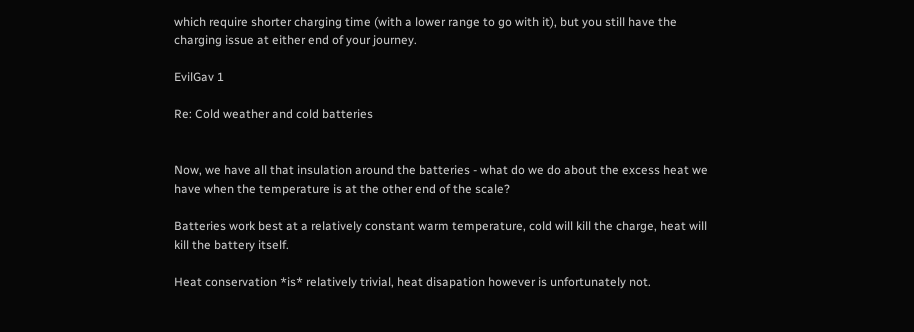which require shorter charging time (with a lower range to go with it), but you still have the charging issue at either end of your journey.

EvilGav 1

Re: Cold weather and cold batteries


Now, we have all that insulation around the batteries - what do we do about the excess heat we have when the temperature is at the other end of the scale?

Batteries work best at a relatively constant warm temperature, cold will kill the charge, heat will kill the battery itself.

Heat conservation *is* relatively trivial, heat disapation however is unfortunately not.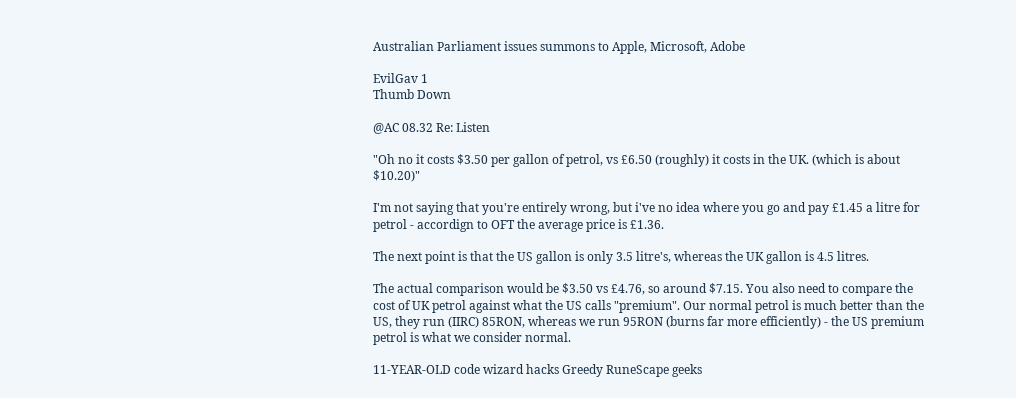Australian Parliament issues summons to Apple, Microsoft, Adobe

EvilGav 1
Thumb Down

@AC 08.32 Re: Listen

"Oh no it costs $3.50 per gallon of petrol, vs £6.50 (roughly) it costs in the UK. (which is about $10.20)"

I'm not saying that you're entirely wrong, but i've no idea where you go and pay £1.45 a litre for petrol - accordign to OFT the average price is £1.36.

The next point is that the US gallon is only 3.5 litre's, whereas the UK gallon is 4.5 litres.

The actual comparison would be $3.50 vs £4.76, so around $7.15. You also need to compare the cost of UK petrol against what the US calls "premium". Our normal petrol is much better than the US, they run (IIRC) 85RON, whereas we run 95RON (burns far more efficiently) - the US premium petrol is what we consider normal.

11-YEAR-OLD code wizard hacks Greedy RuneScape geeks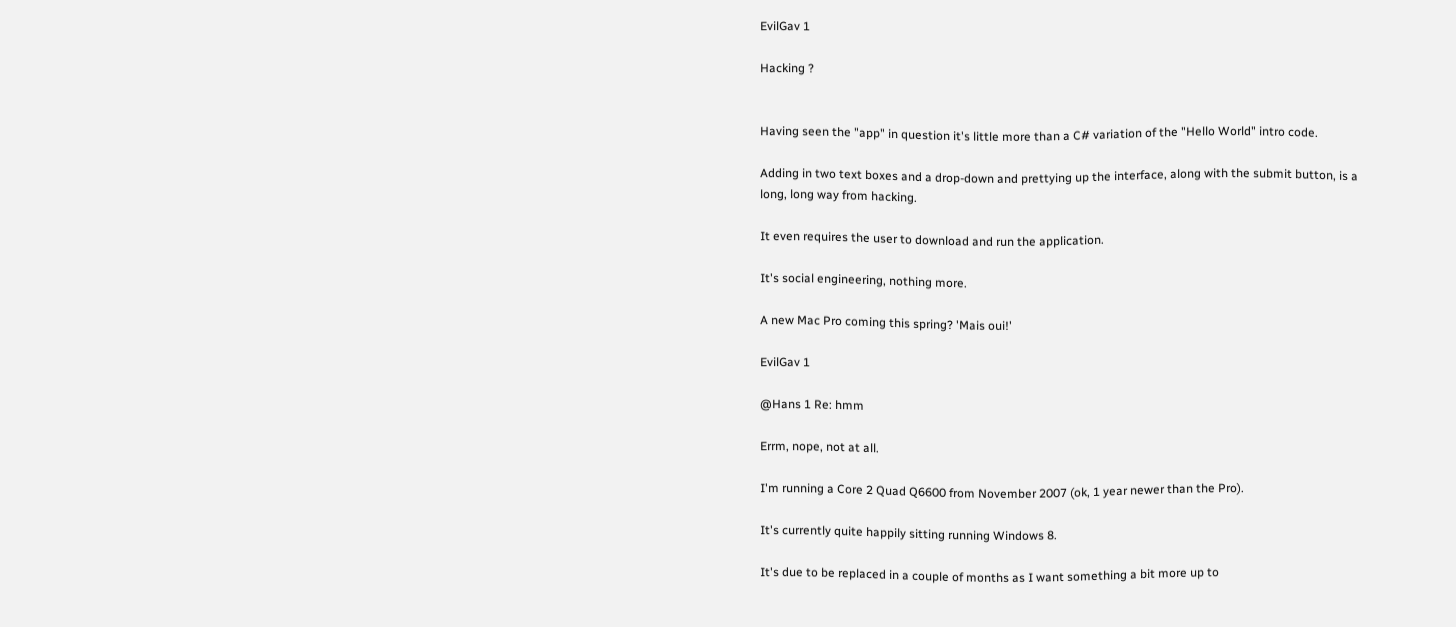EvilGav 1

Hacking ?


Having seen the "app" in question it's little more than a C# variation of the "Hello World" intro code.

Adding in two text boxes and a drop-down and prettying up the interface, along with the submit button, is a long, long way from hacking.

It even requires the user to download and run the application.

It's social engineering, nothing more.

A new Mac Pro coming this spring? 'Mais oui!'

EvilGav 1

@Hans 1 Re: hmm

Errm, nope, not at all.

I'm running a Core 2 Quad Q6600 from November 2007 (ok, 1 year newer than the Pro).

It's currently quite happily sitting running Windows 8.

It's due to be replaced in a couple of months as I want something a bit more up to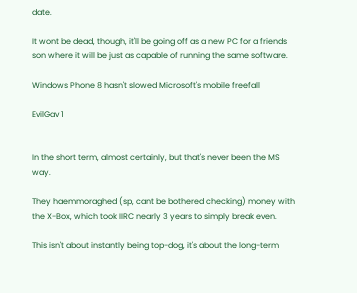date.

It wont be dead, though, it'll be going off as a new PC for a friends son where it will be just as capable of running the same software.

Windows Phone 8 hasn't slowed Microsoft's mobile freefall

EvilGav 1


In the short term, almost certainly, but that's never been the MS way.

They haemmoraghed (sp, cant be bothered checking) money with the X-Box, which took IIRC nearly 3 years to simply break even.

This isn't about instantly being top-dog, it's about the long-term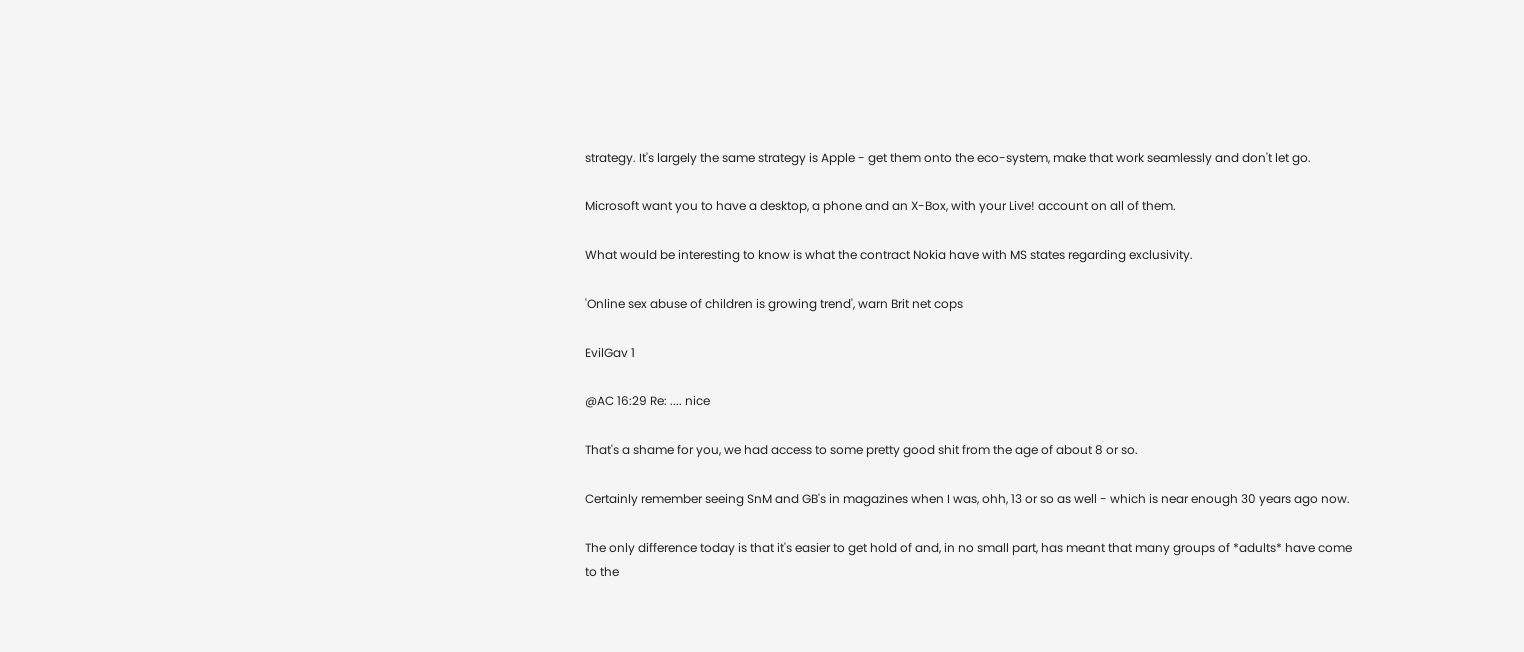strategy. It's largely the same strategy is Apple - get them onto the eco-system, make that work seamlessly and don't let go.

Microsoft want you to have a desktop, a phone and an X-Box, with your Live! account on all of them.

What would be interesting to know is what the contract Nokia have with MS states regarding exclusivity.

'Online sex abuse of children is growing trend', warn Brit net cops

EvilGav 1

@AC 16:29 Re: .... nice

That's a shame for you, we had access to some pretty good shit from the age of about 8 or so.

Certainly remember seeing SnM and GB's in magazines when I was, ohh, 13 or so as well - which is near enough 30 years ago now.

The only difference today is that it's easier to get hold of and, in no small part, has meant that many groups of *adults* have come to the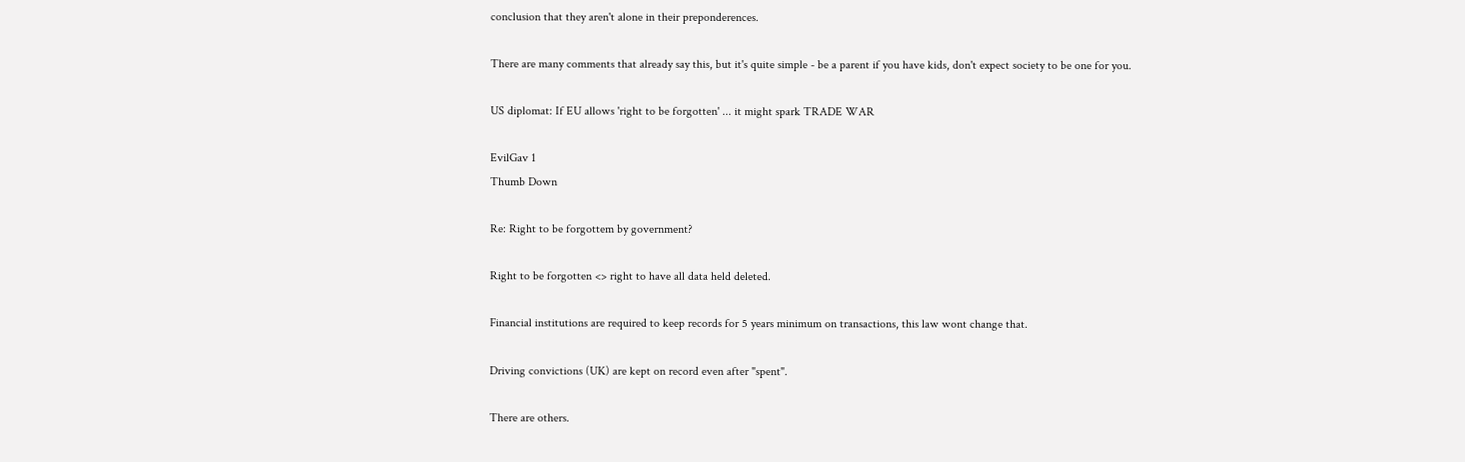conclusion that they aren't alone in their preponderences.

There are many comments that already say this, but it's quite simple - be a parent if you have kids, don't expect society to be one for you.

US diplomat: If EU allows 'right to be forgotten' ... it might spark TRADE WAR

EvilGav 1
Thumb Down

Re: Right to be forgottem by government?

Right to be forgotten <> right to have all data held deleted.

Financial institutions are required to keep records for 5 years minimum on transactions, this law wont change that.

Driving convictions (UK) are kept on record even after "spent".

There are others.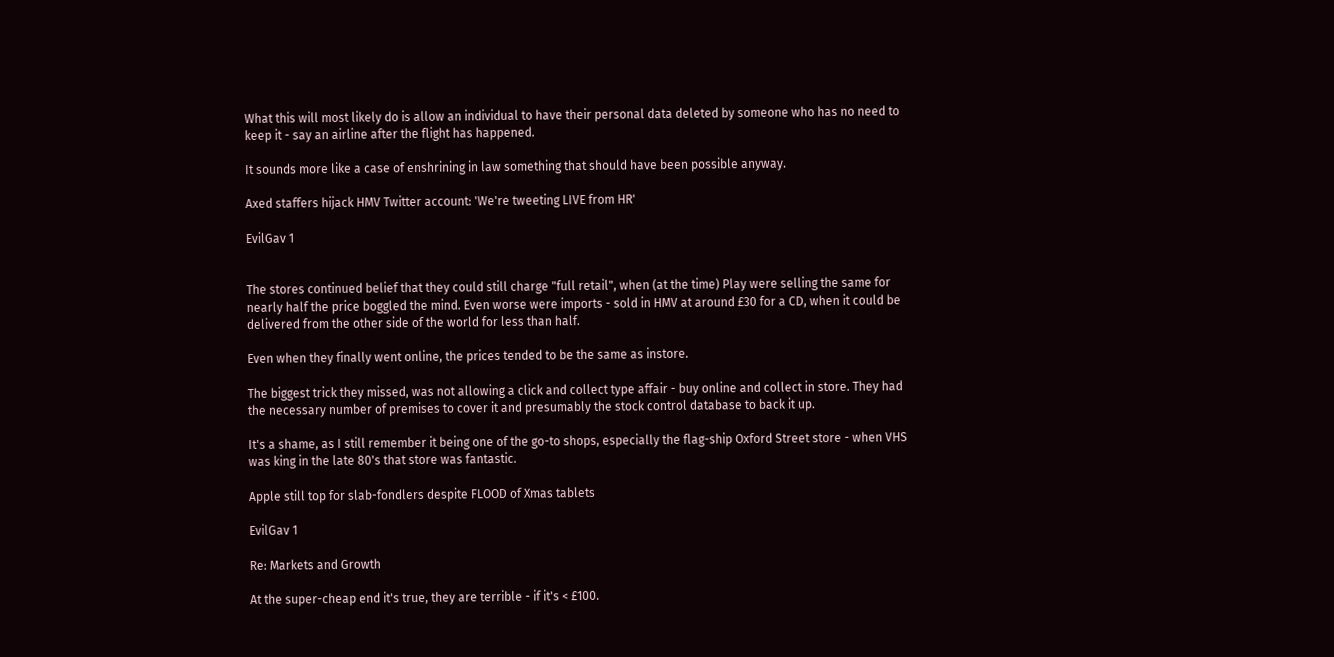What this will most likely do is allow an individual to have their personal data deleted by someone who has no need to keep it - say an airline after the flight has happened.

It sounds more like a case of enshrining in law something that should have been possible anyway.

Axed staffers hijack HMV Twitter account: 'We're tweeting LIVE from HR'

EvilGav 1


The stores continued belief that they could still charge "full retail", when (at the time) Play were selling the same for nearly half the price boggled the mind. Even worse were imports - sold in HMV at around £30 for a CD, when it could be delivered from the other side of the world for less than half.

Even when they finally went online, the prices tended to be the same as instore.

The biggest trick they missed, was not allowing a click and collect type affair - buy online and collect in store. They had the necessary number of premises to cover it and presumably the stock control database to back it up.

It's a shame, as I still remember it being one of the go-to shops, especially the flag-ship Oxford Street store - when VHS was king in the late 80's that store was fantastic.

Apple still top for slab-fondlers despite FLOOD of Xmas tablets

EvilGav 1

Re: Markets and Growth

At the super-cheap end it's true, they are terrible - if it's < £100.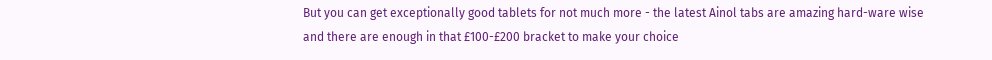But you can get exceptionally good tablets for not much more - the latest Ainol tabs are amazing hard-ware wise and there are enough in that £100-£200 bracket to make your choice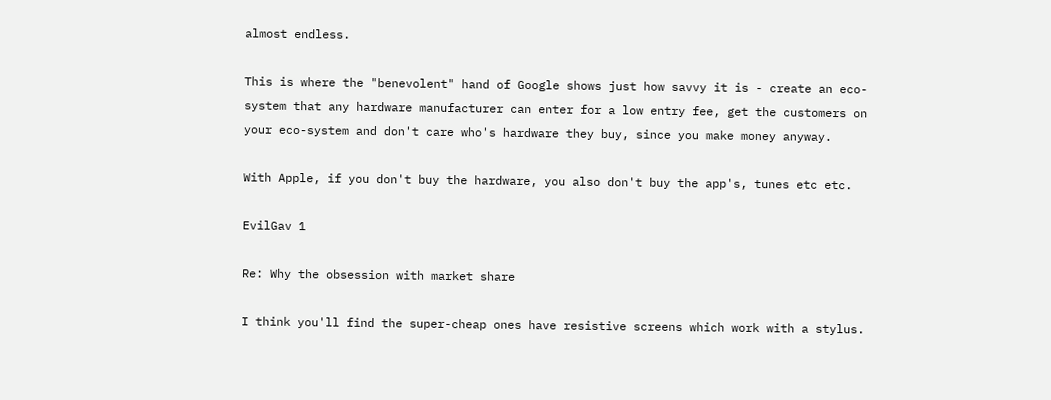almost endless.

This is where the "benevolent" hand of Google shows just how savvy it is - create an eco-system that any hardware manufacturer can enter for a low entry fee, get the customers on your eco-system and don't care who's hardware they buy, since you make money anyway.

With Apple, if you don't buy the hardware, you also don't buy the app's, tunes etc etc.

EvilGav 1

Re: Why the obsession with market share

I think you'll find the super-cheap ones have resistive screens which work with a stylus.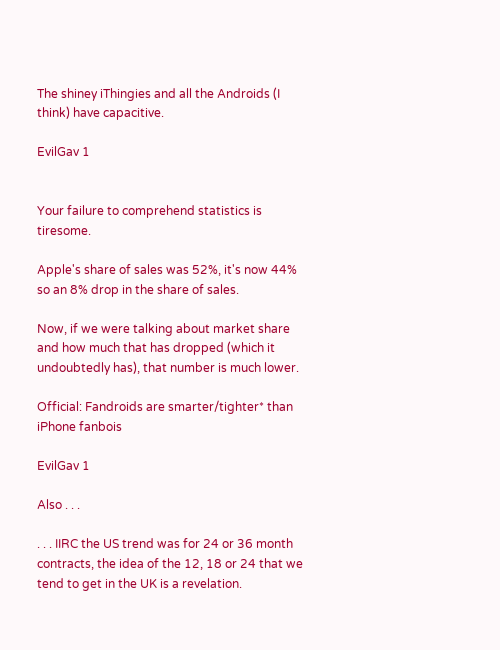The shiney iThingies and all the Androids (I think) have capacitive.

EvilGav 1


Your failure to comprehend statistics is tiresome.

Apple's share of sales was 52%, it's now 44% so an 8% drop in the share of sales.

Now, if we were talking about market share and how much that has dropped (which it undoubtedly has), that number is much lower.

Official: Fandroids are smarter/tighter* than iPhone fanbois

EvilGav 1

Also . . .

. . . IIRC the US trend was for 24 or 36 month contracts, the idea of the 12, 18 or 24 that we tend to get in the UK is a revelation.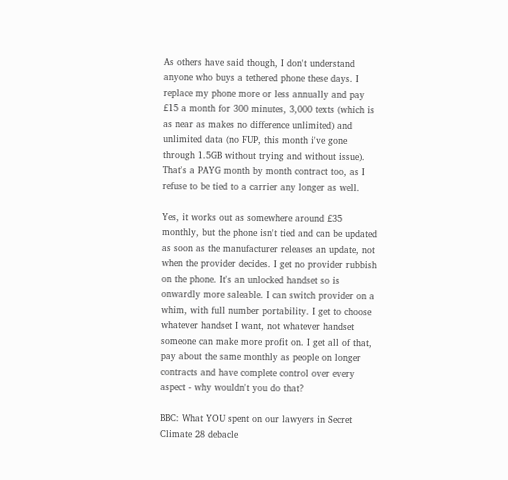As others have said though, I don't understand anyone who buys a tethered phone these days. I replace my phone more or less annually and pay £15 a month for 300 minutes, 3,000 texts (which is as near as makes no difference unlimited) and unlimited data (no FUP, this month i've gone through 1.5GB without trying and without issue). That's a PAYG month by month contract too, as I refuse to be tied to a carrier any longer as well.

Yes, it works out as somewhere around £35 monthly, but the phone isn't tied and can be updated as soon as the manufacturer releases an update, not when the provider decides. I get no provider rubbish on the phone. It's an unlocked handset so is onwardly more saleable. I can switch provider on a whim, with full number portability. I get to choose whatever handset I want, not whatever handset someone can make more profit on. I get all of that, pay about the same monthly as people on longer contracts and have complete control over every aspect - why wouldn't you do that?

BBC: What YOU spent on our lawyers in Secret Climate 28 debacle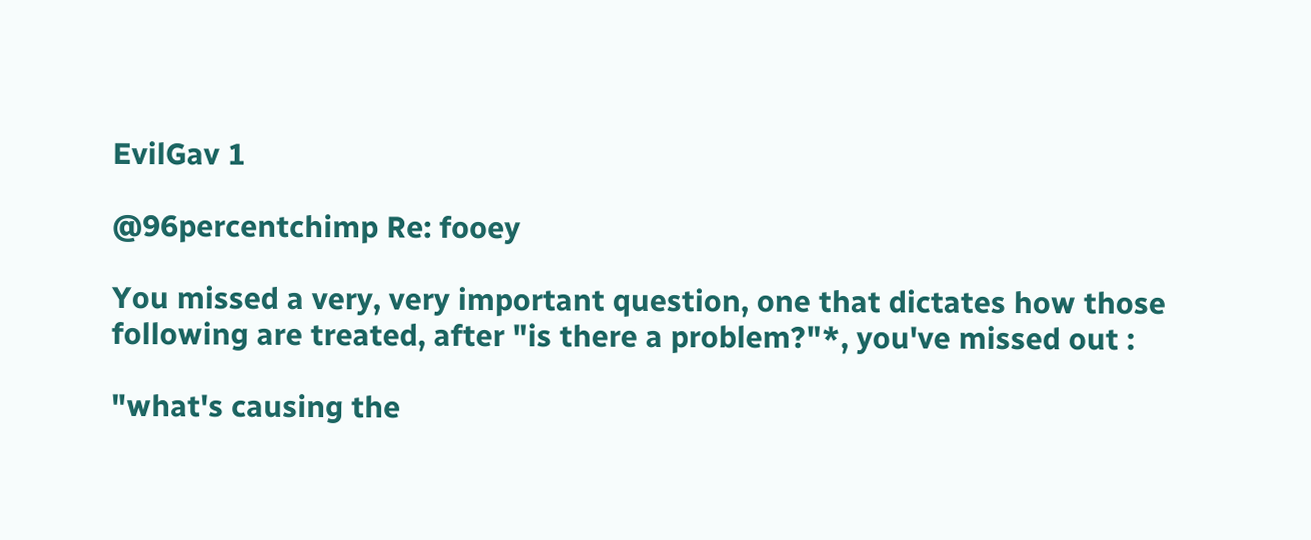EvilGav 1

@96percentchimp Re: fooey

You missed a very, very important question, one that dictates how those following are treated, after "is there a problem?"*, you've missed out :

"what's causing the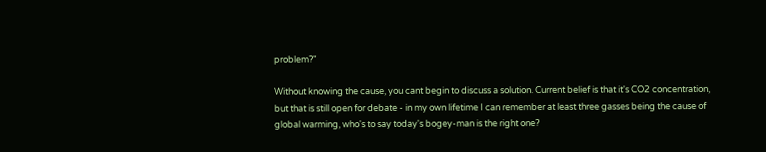problem?"

Without knowing the cause, you cant begin to discuss a solution. Current belief is that it's CO2 concentration, but that is still open for debate - in my own lifetime I can remember at least three gasses being the cause of global warming, who's to say today's bogey-man is the right one?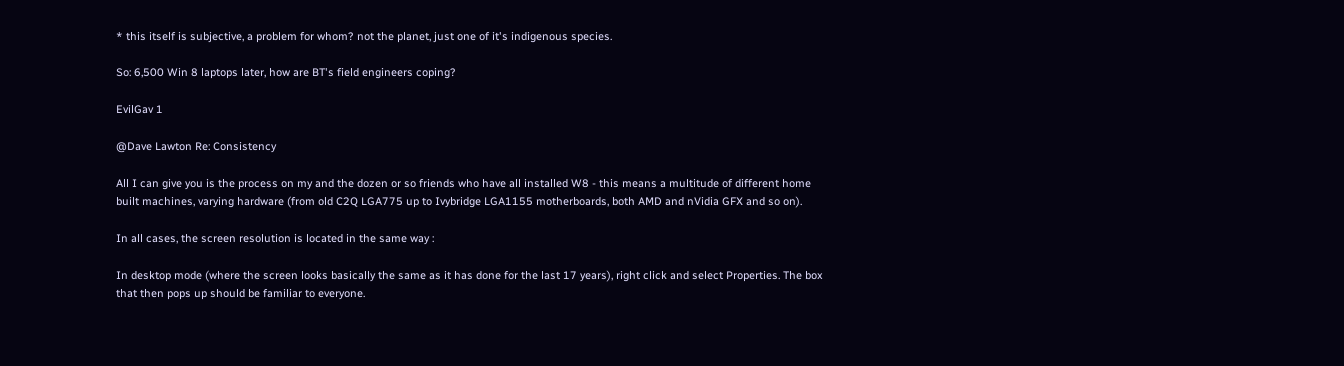* this itself is subjective, a problem for whom? not the planet, just one of it's indigenous species.

So: 6,500 Win 8 laptops later, how are BT's field engineers coping?

EvilGav 1

@Dave Lawton Re: Consistency

All I can give you is the process on my and the dozen or so friends who have all installed W8 - this means a multitude of different home built machines, varying hardware (from old C2Q LGA775 up to Ivybridge LGA1155 motherboards, both AMD and nVidia GFX and so on).

In all cases, the screen resolution is located in the same way :

In desktop mode (where the screen looks basically the same as it has done for the last 17 years), right click and select Properties. The box that then pops up should be familiar to everyone.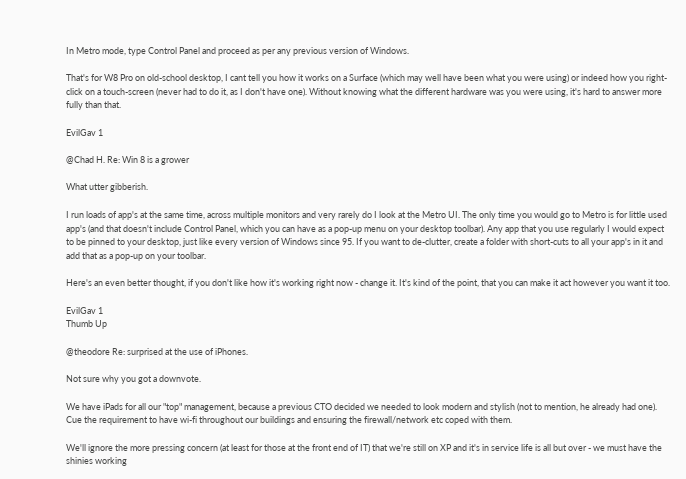In Metro mode, type Control Panel and proceed as per any previous version of Windows.

That's for W8 Pro on old-school desktop, I cant tell you how it works on a Surface (which may well have been what you were using) or indeed how you right-click on a touch-screen (never had to do it, as I don't have one). Without knowing what the different hardware was you were using, it's hard to answer more fully than that.

EvilGav 1

@Chad H. Re: Win 8 is a grower

What utter gibberish.

I run loads of app's at the same time, across multiple monitors and very rarely do I look at the Metro UI. The only time you would go to Metro is for little used app's (and that doesn't include Control Panel, which you can have as a pop-up menu on your desktop toolbar). Any app that you use regularly I would expect to be pinned to your desktop, just like every version of Windows since 95. If you want to de-clutter, create a folder with short-cuts to all your app's in it and add that as a pop-up on your toolbar.

Here's an even better thought, if you don't like how it's working right now - change it. It's kind of the point, that you can make it act however you want it too.

EvilGav 1
Thumb Up

@theodore Re: surprised at the use of iPhones.

Not sure why you got a downvote.

We have iPads for all our "top" management, because a previous CTO decided we needed to look modern and stylish (not to mention, he already had one). Cue the requirement to have wi-fi throughout our buildings and ensuring the firewall/network etc coped with them.

We'll ignore the more pressing concern (at least for those at the front end of IT) that we're still on XP and it's in service life is all but over - we must have the shinies working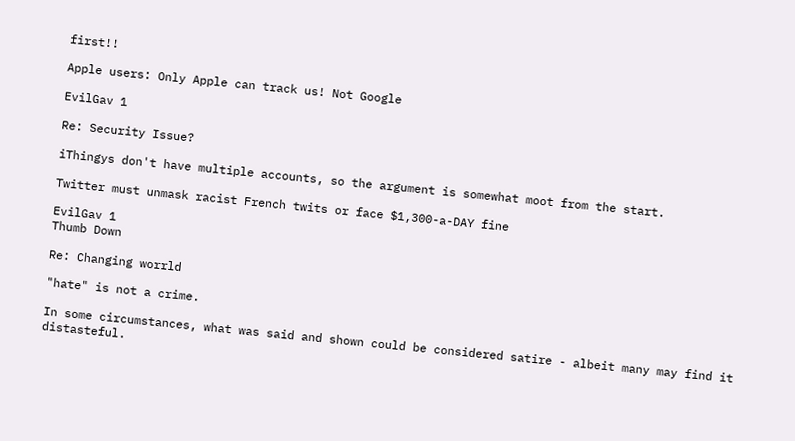first!!

Apple users: Only Apple can track us! Not Google

EvilGav 1

Re: Security Issue?

iThingys don't have multiple accounts, so the argument is somewhat moot from the start.

Twitter must unmask racist French twits or face $1,300-a-DAY fine

EvilGav 1
Thumb Down

Re: Changing worrld

"hate" is not a crime.

In some circumstances, what was said and shown could be considered satire - albeit many may find it distasteful.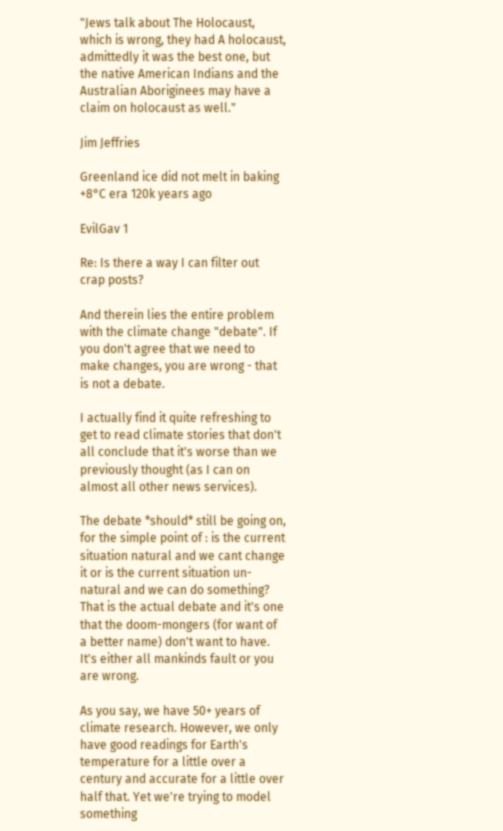"Jews talk about The Holocaust, which is wrong, they had A holocaust, admittedly it was the best one, but the native American Indians and the Australian Aboriginees may have a claim on holocaust as well."

Jim Jeffries

Greenland ice did not melt in baking +8°C era 120k years ago

EvilGav 1

Re: Is there a way I can filter out crap posts?

And therein lies the entire problem with the climate change "debate". If you don't agree that we need to make changes, you are wrong - that is not a debate.

I actually find it quite refreshing to get to read climate stories that don't all conclude that it's worse than we previously thought (as I can on almost all other news services).

The debate *should* still be going on, for the simple point of : is the current situation natural and we cant change it or is the current situation un-natural and we can do something? That is the actual debate and it's one that the doom-mongers (for want of a better name) don't want to have. It's either all mankinds fault or you are wrong.

As you say, we have 50+ years of climate research. However, we only have good readings for Earth's temperature for a little over a century and accurate for a little over half that. Yet we're trying to model something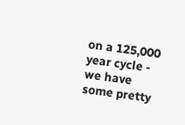on a 125,000 year cycle - we have some pretty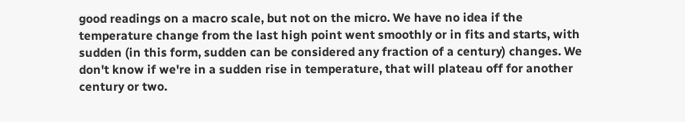good readings on a macro scale, but not on the micro. We have no idea if the temperature change from the last high point went smoothly or in fits and starts, with sudden (in this form, sudden can be considered any fraction of a century) changes. We don't know if we're in a sudden rise in temperature, that will plateau off for another century or two.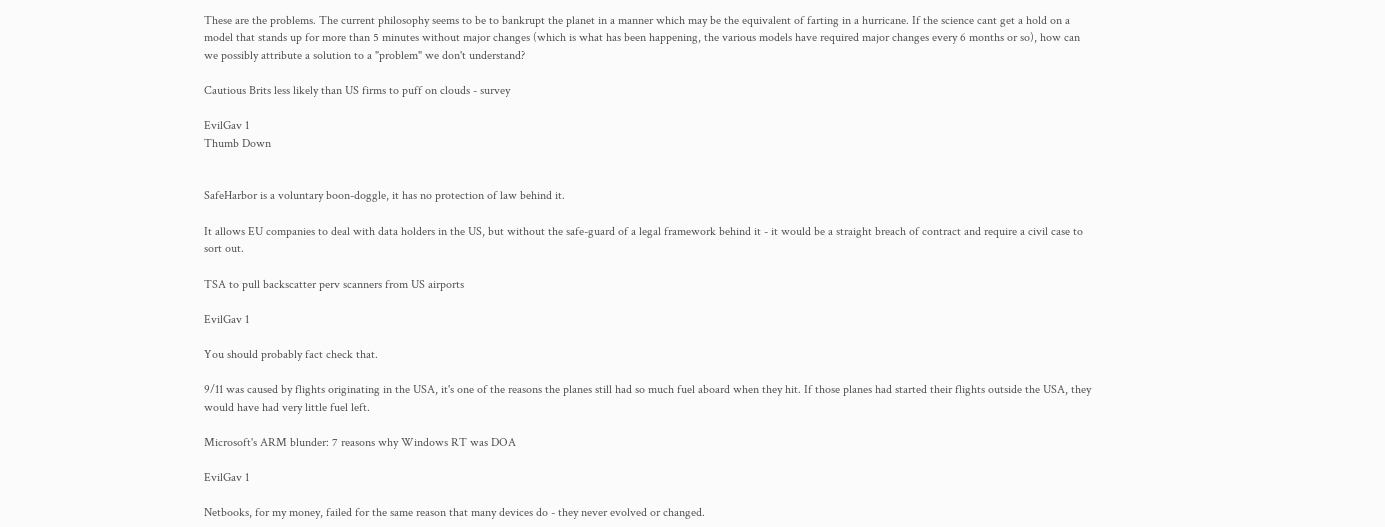These are the problems. The current philosophy seems to be to bankrupt the planet in a manner which may be the equivalent of farting in a hurricane. If the science cant get a hold on a model that stands up for more than 5 minutes without major changes (which is what has been happening, the various models have required major changes every 6 months or so), how can we possibly attribute a solution to a "problem" we don't understand?

Cautious Brits less likely than US firms to puff on clouds - survey

EvilGav 1
Thumb Down


SafeHarbor is a voluntary boon-doggle, it has no protection of law behind it.

It allows EU companies to deal with data holders in the US, but without the safe-guard of a legal framework behind it - it would be a straight breach of contract and require a civil case to sort out.

TSA to pull backscatter perv scanners from US airports

EvilGav 1

You should probably fact check that.

9/11 was caused by flights originating in the USA, it's one of the reasons the planes still had so much fuel aboard when they hit. If those planes had started their flights outside the USA, they would have had very little fuel left.

Microsoft's ARM blunder: 7 reasons why Windows RT was DOA

EvilGav 1

Netbooks, for my money, failed for the same reason that many devices do - they never evolved or changed.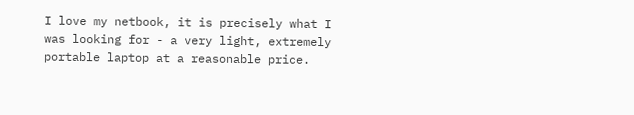I love my netbook, it is precisely what I was looking for - a very light, extremely portable laptop at a reasonable price.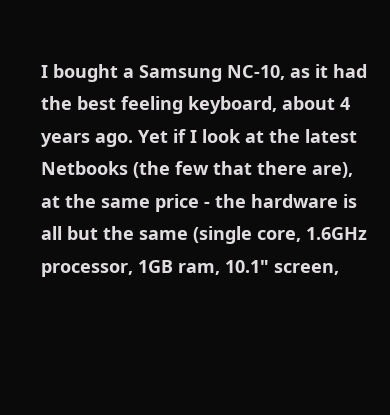I bought a Samsung NC-10, as it had the best feeling keyboard, about 4 years ago. Yet if I look at the latest Netbooks (the few that there are), at the same price - the hardware is all but the same (single core, 1.6GHz processor, 1GB ram, 10.1" screen,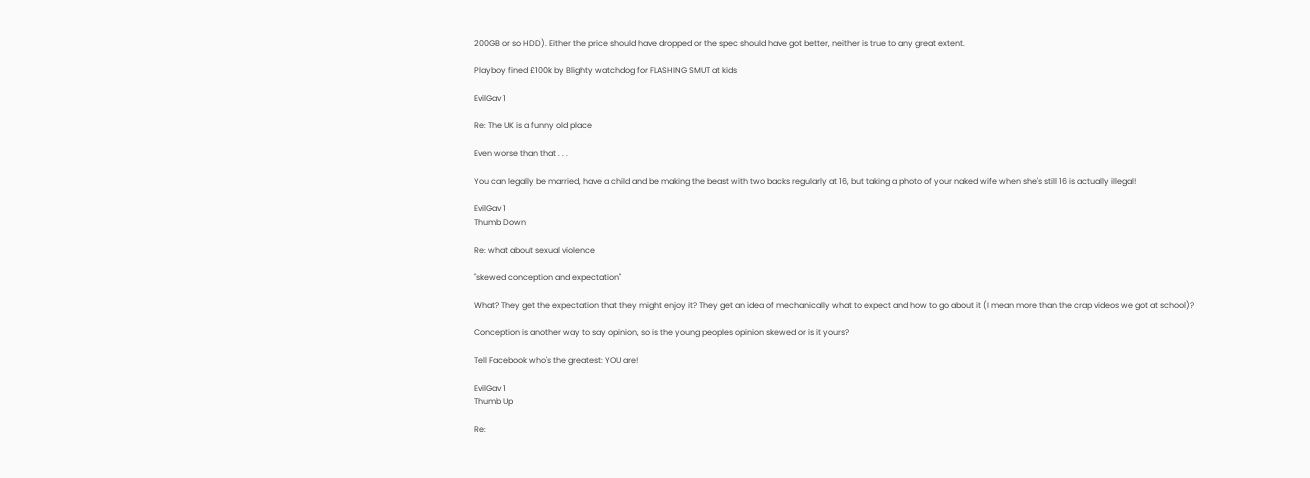200GB or so HDD). Either the price should have dropped or the spec should have got better, neither is true to any great extent.

Playboy fined £100k by Blighty watchdog for FLASHING SMUT at kids

EvilGav 1

Re: The UK is a funny old place

Even worse than that . . .

You can legally be married, have a child and be making the beast with two backs regularly at 16, but taking a photo of your naked wife when she's still 16 is actually illegal!

EvilGav 1
Thumb Down

Re: what about sexual violence

"skewed conception and expectation"

What? They get the expectation that they might enjoy it? They get an idea of mechanically what to expect and how to go about it (I mean more than the crap videos we got at school)?

Conception is another way to say opinion, so is the young peoples opinion skewed or is it yours?

Tell Facebook who's the greatest: YOU are!

EvilGav 1
Thumb Up

Re: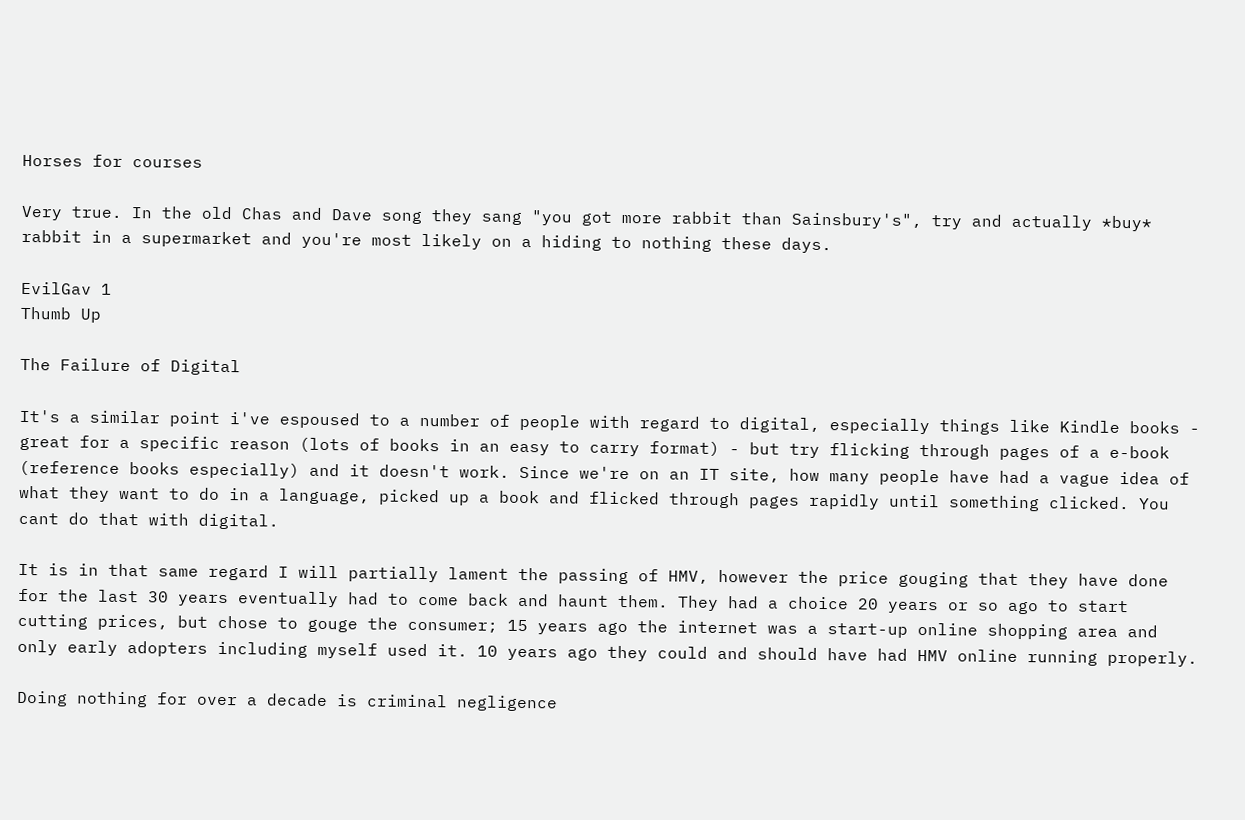Horses for courses

Very true. In the old Chas and Dave song they sang "you got more rabbit than Sainsbury's", try and actually *buy* rabbit in a supermarket and you're most likely on a hiding to nothing these days.

EvilGav 1
Thumb Up

The Failure of Digital

It's a similar point i've espoused to a number of people with regard to digital, especially things like Kindle books - great for a specific reason (lots of books in an easy to carry format) - but try flicking through pages of a e-book (reference books especially) and it doesn't work. Since we're on an IT site, how many people have had a vague idea of what they want to do in a language, picked up a book and flicked through pages rapidly until something clicked. You cant do that with digital.

It is in that same regard I will partially lament the passing of HMV, however the price gouging that they have done for the last 30 years eventually had to come back and haunt them. They had a choice 20 years or so ago to start cutting prices, but chose to gouge the consumer; 15 years ago the internet was a start-up online shopping area and only early adopters including myself used it. 10 years ago they could and should have had HMV online running properly.

Doing nothing for over a decade is criminal negligence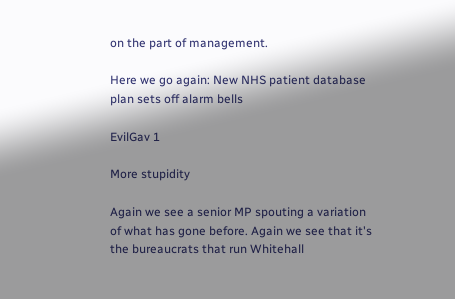on the part of management.

Here we go again: New NHS patient database plan sets off alarm bells

EvilGav 1

More stupidity

Again we see a senior MP spouting a variation of what has gone before. Again we see that it's the bureaucrats that run Whitehall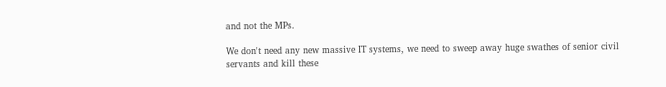and not the MPs.

We don't need any new massive IT systems, we need to sweep away huge swathes of senior civil servants and kill these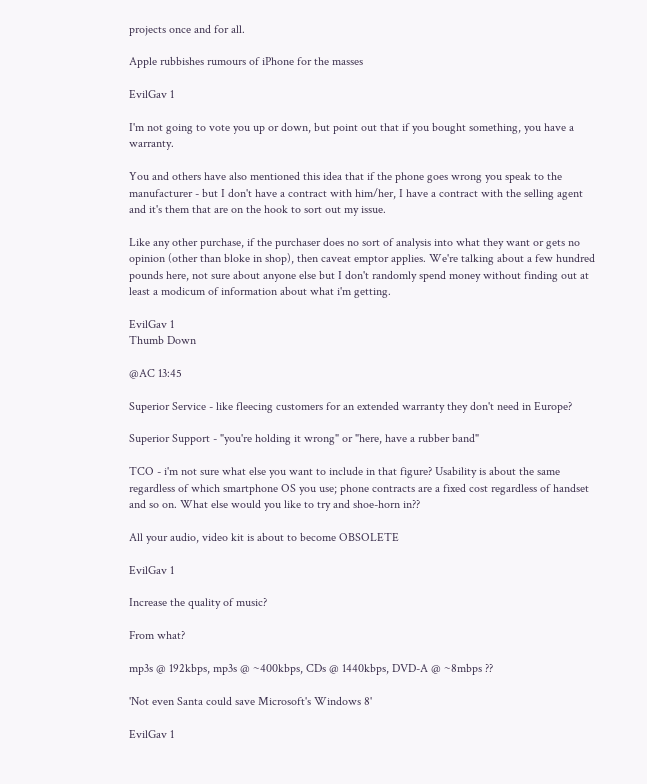projects once and for all.

Apple rubbishes rumours of iPhone for the masses

EvilGav 1

I'm not going to vote you up or down, but point out that if you bought something, you have a warranty.

You and others have also mentioned this idea that if the phone goes wrong you speak to the manufacturer - but I don't have a contract with him/her, I have a contract with the selling agent and it's them that are on the hook to sort out my issue.

Like any other purchase, if the purchaser does no sort of analysis into what they want or gets no opinion (other than bloke in shop), then caveat emptor applies. We're talking about a few hundred pounds here, not sure about anyone else but I don't randomly spend money without finding out at least a modicum of information about what i'm getting.

EvilGav 1
Thumb Down

@AC 13:45

Superior Service - like fleecing customers for an extended warranty they don't need in Europe?

Superior Support - "you're holding it wrong" or "here, have a rubber band"

TCO - i'm not sure what else you want to include in that figure? Usability is about the same regardless of which smartphone OS you use; phone contracts are a fixed cost regardless of handset and so on. What else would you like to try and shoe-horn in??

All your audio, video kit is about to become OBSOLETE

EvilGav 1

Increase the quality of music?

From what?

mp3s @ 192kbps, mp3s @ ~400kbps, CDs @ 1440kbps, DVD-A @ ~8mbps ??

'Not even Santa could save Microsoft's Windows 8'

EvilGav 1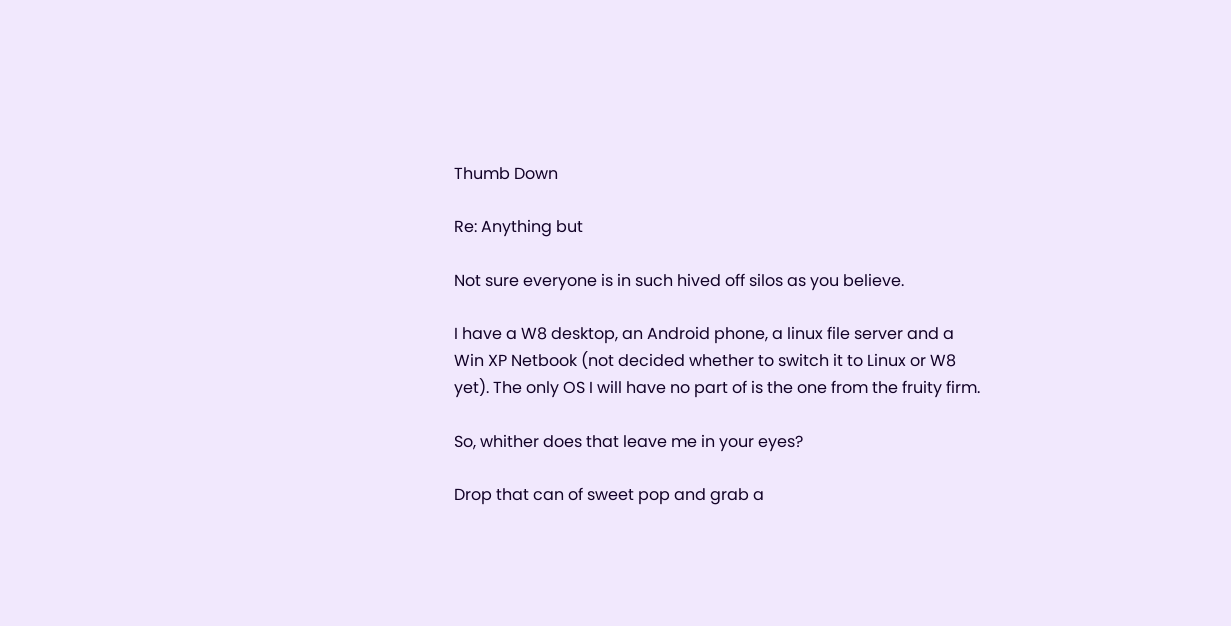Thumb Down

Re: Anything but

Not sure everyone is in such hived off silos as you believe.

I have a W8 desktop, an Android phone, a linux file server and a Win XP Netbook (not decided whether to switch it to Linux or W8 yet). The only OS I will have no part of is the one from the fruity firm.

So, whither does that leave me in your eyes?

Drop that can of sweet pop and grab a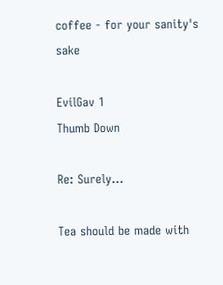coffee - for your sanity's sake

EvilGav 1
Thumb Down

Re: Surely...

Tea should be made with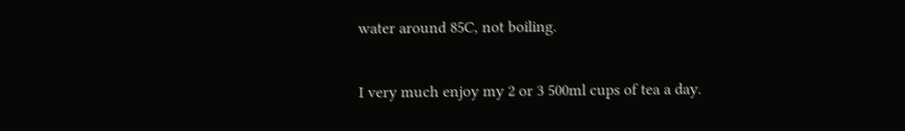water around 85C, not boiling.

I very much enjoy my 2 or 3 500ml cups of tea a day.